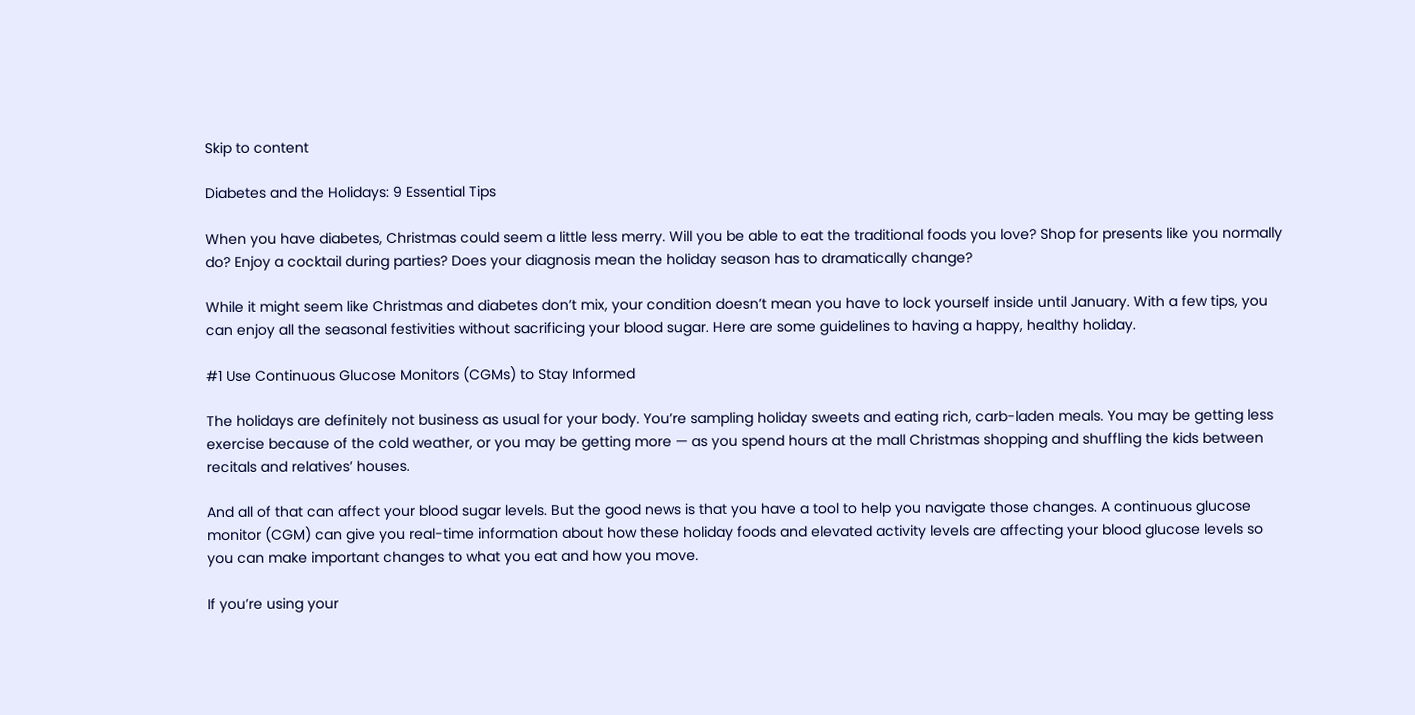Skip to content

Diabetes and the Holidays: 9 Essential Tips

When you have diabetes, Christmas could seem a little less merry. Will you be able to eat the traditional foods you love? Shop for presents like you normally do? Enjoy a cocktail during parties? Does your diagnosis mean the holiday season has to dramatically change?

While it might seem like Christmas and diabetes don’t mix, your condition doesn’t mean you have to lock yourself inside until January. With a few tips, you can enjoy all the seasonal festivities without sacrificing your blood sugar. Here are some guidelines to having a happy, healthy holiday.

#1 Use Continuous Glucose Monitors (CGMs) to Stay Informed

The holidays are definitely not business as usual for your body. You’re sampling holiday sweets and eating rich, carb-laden meals. You may be getting less exercise because of the cold weather, or you may be getting more — as you spend hours at the mall Christmas shopping and shuffling the kids between recitals and relatives’ houses.

And all of that can affect your blood sugar levels. But the good news is that you have a tool to help you navigate those changes. A continuous glucose monitor (CGM) can give you real-time information about how these holiday foods and elevated activity levels are affecting your blood glucose levels so you can make important changes to what you eat and how you move.

If you’re using your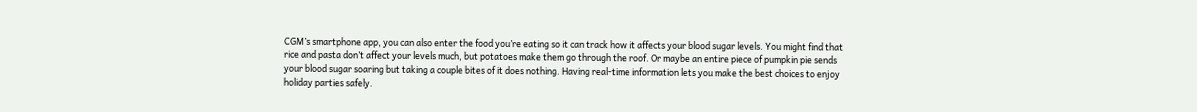CGM’s smartphone app, you can also enter the food you’re eating so it can track how it affects your blood sugar levels. You might find that rice and pasta don’t affect your levels much, but potatoes make them go through the roof. Or maybe an entire piece of pumpkin pie sends your blood sugar soaring but taking a couple bites of it does nothing. Having real-time information lets you make the best choices to enjoy holiday parties safely.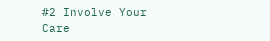#2 Involve Your Care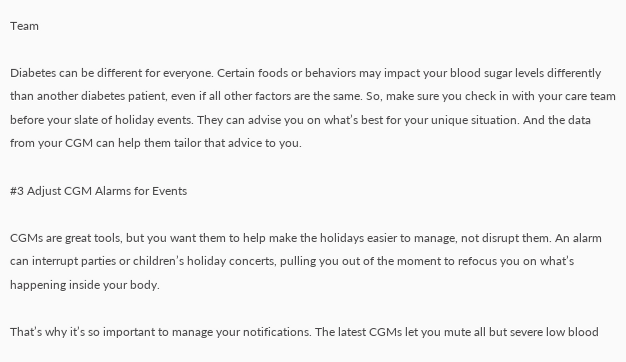Team

Diabetes can be different for everyone. Certain foods or behaviors may impact your blood sugar levels differently than another diabetes patient, even if all other factors are the same. So, make sure you check in with your care team before your slate of holiday events. They can advise you on what’s best for your unique situation. And the data from your CGM can help them tailor that advice to you.

#3 Adjust CGM Alarms for Events

CGMs are great tools, but you want them to help make the holidays easier to manage, not disrupt them. An alarm can interrupt parties or children’s holiday concerts, pulling you out of the moment to refocus you on what’s happening inside your body.

That’s why it’s so important to manage your notifications. The latest CGMs let you mute all but severe low blood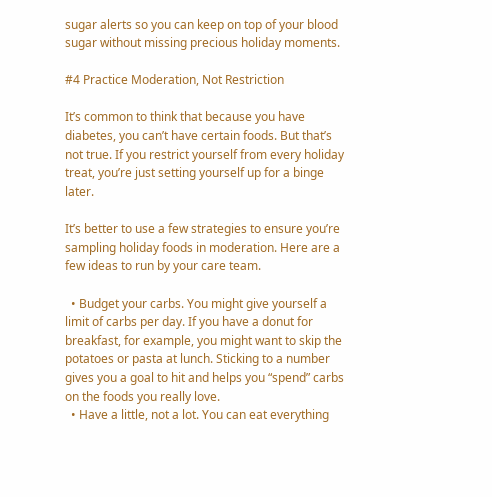sugar alerts so you can keep on top of your blood sugar without missing precious holiday moments.

#4 Practice Moderation, Not Restriction

It’s common to think that because you have diabetes, you can’t have certain foods. But that’s not true. If you restrict yourself from every holiday treat, you’re just setting yourself up for a binge later.

It’s better to use a few strategies to ensure you’re sampling holiday foods in moderation. Here are a few ideas to run by your care team.

  • Budget your carbs. You might give yourself a limit of carbs per day. If you have a donut for breakfast, for example, you might want to skip the potatoes or pasta at lunch. Sticking to a number gives you a goal to hit and helps you “spend” carbs on the foods you really love.
  • Have a little, not a lot. You can eat everything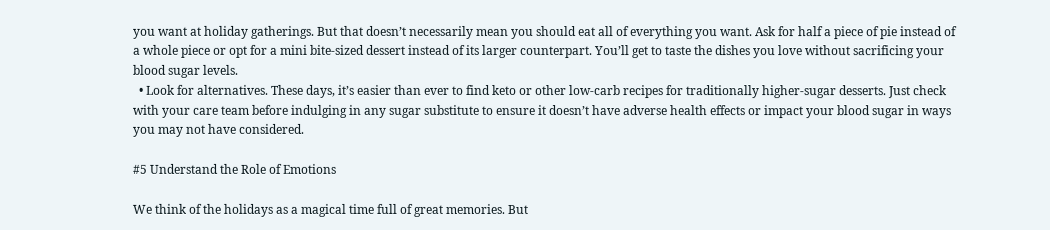you want at holiday gatherings. But that doesn’t necessarily mean you should eat all of everything you want. Ask for half a piece of pie instead of a whole piece or opt for a mini bite-sized dessert instead of its larger counterpart. You’ll get to taste the dishes you love without sacrificing your blood sugar levels.
  • Look for alternatives. These days, it’s easier than ever to find keto or other low-carb recipes for traditionally higher-sugar desserts. Just check with your care team before indulging in any sugar substitute to ensure it doesn’t have adverse health effects or impact your blood sugar in ways you may not have considered.

#5 Understand the Role of Emotions

We think of the holidays as a magical time full of great memories. But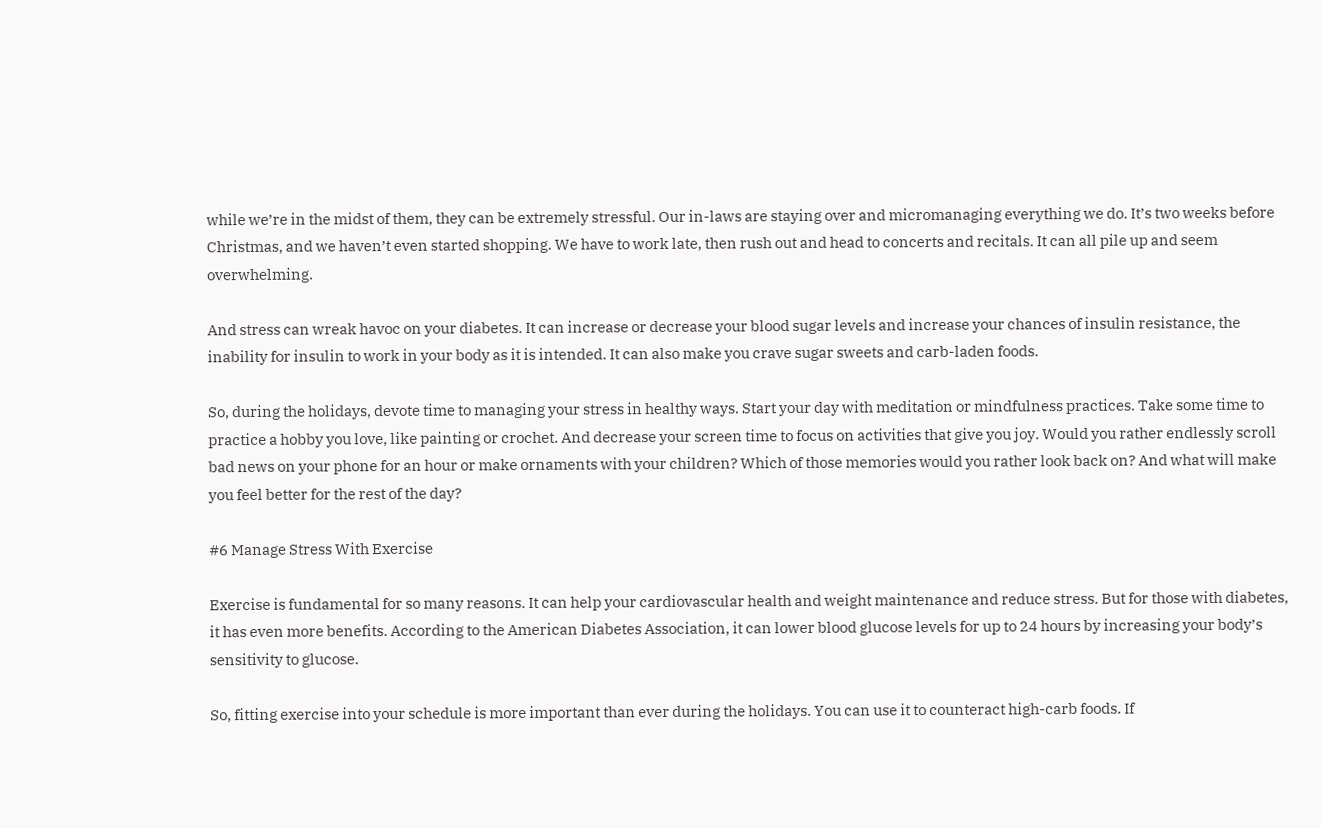while we’re in the midst of them, they can be extremely stressful. Our in-laws are staying over and micromanaging everything we do. It’s two weeks before Christmas, and we haven’t even started shopping. We have to work late, then rush out and head to concerts and recitals. It can all pile up and seem overwhelming.

And stress can wreak havoc on your diabetes. It can increase or decrease your blood sugar levels and increase your chances of insulin resistance, the inability for insulin to work in your body as it is intended. It can also make you crave sugar sweets and carb-laden foods.

So, during the holidays, devote time to managing your stress in healthy ways. Start your day with meditation or mindfulness practices. Take some time to practice a hobby you love, like painting or crochet. And decrease your screen time to focus on activities that give you joy. Would you rather endlessly scroll bad news on your phone for an hour or make ornaments with your children? Which of those memories would you rather look back on? And what will make you feel better for the rest of the day?

#6 Manage Stress With Exercise

Exercise is fundamental for so many reasons. It can help your cardiovascular health and weight maintenance and reduce stress. But for those with diabetes, it has even more benefits. According to the American Diabetes Association, it can lower blood glucose levels for up to 24 hours by increasing your body’s sensitivity to glucose.

So, fitting exercise into your schedule is more important than ever during the holidays. You can use it to counteract high-carb foods. If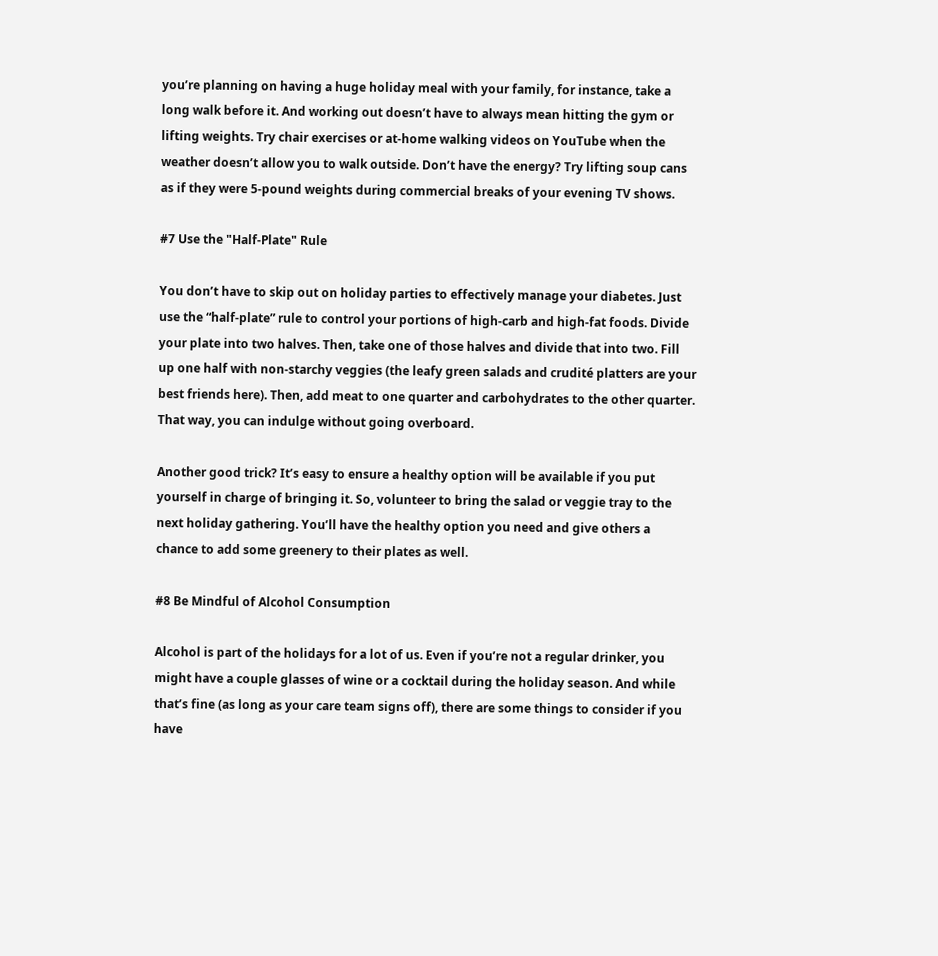you’re planning on having a huge holiday meal with your family, for instance, take a long walk before it. And working out doesn’t have to always mean hitting the gym or lifting weights. Try chair exercises or at-home walking videos on YouTube when the weather doesn’t allow you to walk outside. Don’t have the energy? Try lifting soup cans as if they were 5-pound weights during commercial breaks of your evening TV shows.

#7 Use the "Half-Plate" Rule

You don’t have to skip out on holiday parties to effectively manage your diabetes. Just use the “half-plate” rule to control your portions of high-carb and high-fat foods. Divide your plate into two halves. Then, take one of those halves and divide that into two. Fill up one half with non-starchy veggies (the leafy green salads and crudité platters are your best friends here). Then, add meat to one quarter and carbohydrates to the other quarter. That way, you can indulge without going overboard.

Another good trick? It’s easy to ensure a healthy option will be available if you put yourself in charge of bringing it. So, volunteer to bring the salad or veggie tray to the next holiday gathering. You’ll have the healthy option you need and give others a chance to add some greenery to their plates as well.

#8 Be Mindful of Alcohol Consumption

Alcohol is part of the holidays for a lot of us. Even if you’re not a regular drinker, you might have a couple glasses of wine or a cocktail during the holiday season. And while that’s fine (as long as your care team signs off), there are some things to consider if you have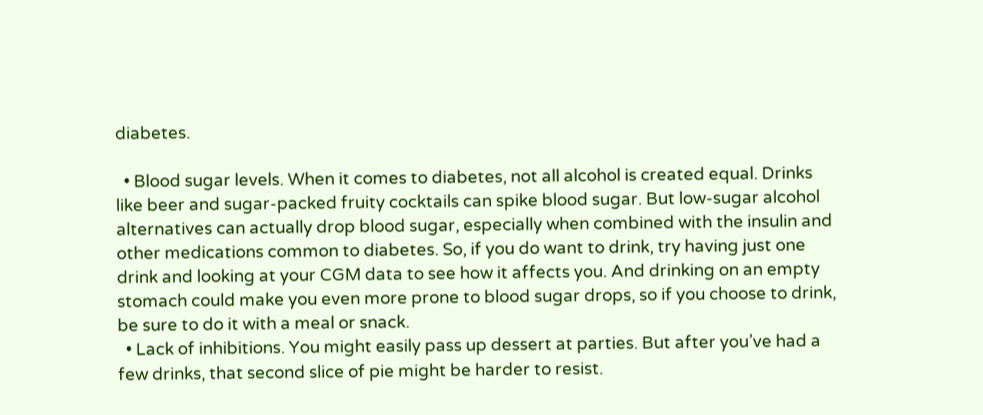diabetes.

  • Blood sugar levels. When it comes to diabetes, not all alcohol is created equal. Drinks like beer and sugar-packed fruity cocktails can spike blood sugar. But low-sugar alcohol alternatives can actually drop blood sugar, especially when combined with the insulin and other medications common to diabetes. So, if you do want to drink, try having just one drink and looking at your CGM data to see how it affects you. And drinking on an empty stomach could make you even more prone to blood sugar drops, so if you choose to drink, be sure to do it with a meal or snack.
  • Lack of inhibitions. You might easily pass up dessert at parties. But after you’ve had a few drinks, that second slice of pie might be harder to resist.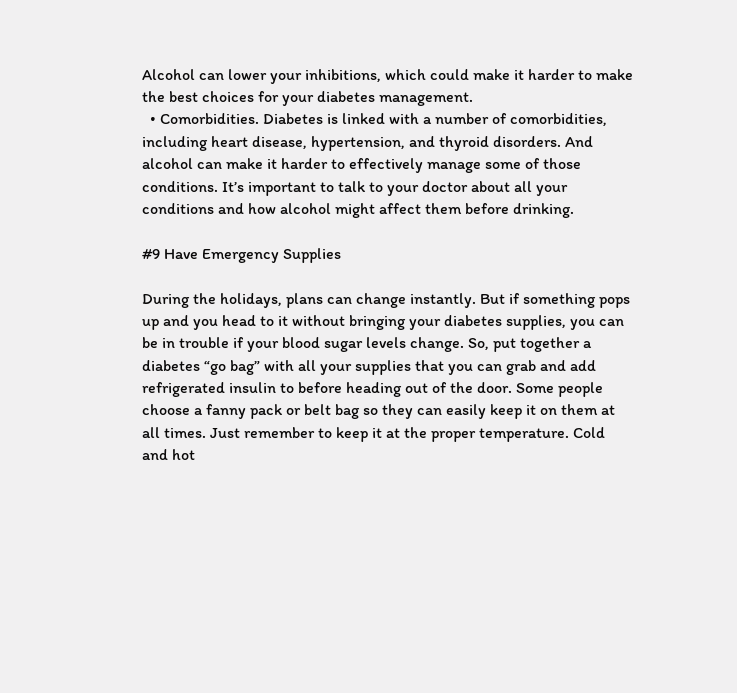Alcohol can lower your inhibitions, which could make it harder to make the best choices for your diabetes management.
  • Comorbidities. Diabetes is linked with a number of comorbidities, including heart disease, hypertension, and thyroid disorders. And alcohol can make it harder to effectively manage some of those conditions. It’s important to talk to your doctor about all your conditions and how alcohol might affect them before drinking.

#9 Have Emergency Supplies

During the holidays, plans can change instantly. But if something pops up and you head to it without bringing your diabetes supplies, you can be in trouble if your blood sugar levels change. So, put together a diabetes “go bag” with all your supplies that you can grab and add refrigerated insulin to before heading out of the door. Some people choose a fanny pack or belt bag so they can easily keep it on them at all times. Just remember to keep it at the proper temperature. Cold and hot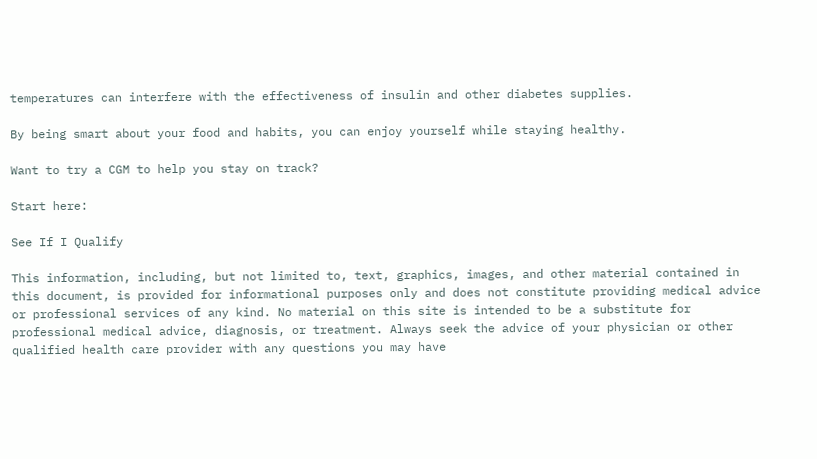temperatures can interfere with the effectiveness of insulin and other diabetes supplies.

By being smart about your food and habits, you can enjoy yourself while staying healthy.

Want to try a CGM to help you stay on track?

Start here:

See If I Qualify

This information, including, but not limited to, text, graphics, images, and other material contained in this document, is provided for informational purposes only and does not constitute providing medical advice or professional services of any kind. No material on this site is intended to be a substitute for professional medical advice, diagnosis, or treatment. Always seek the advice of your physician or other qualified health care provider with any questions you may have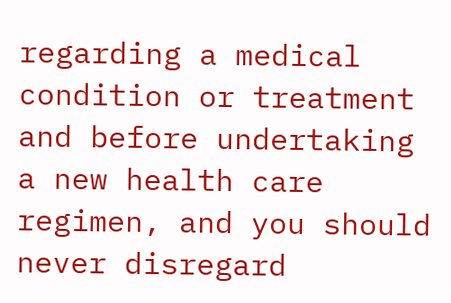regarding a medical condition or treatment and before undertaking a new health care regimen, and you should never disregard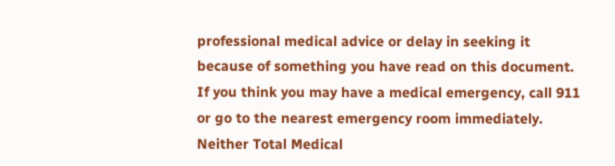professional medical advice or delay in seeking it because of something you have read on this document. If you think you may have a medical emergency, call 911 or go to the nearest emergency room immediately. Neither Total Medical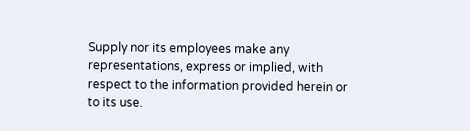Supply nor its employees make any representations, express or implied, with respect to the information provided herein or to its use.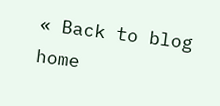« Back to blog home